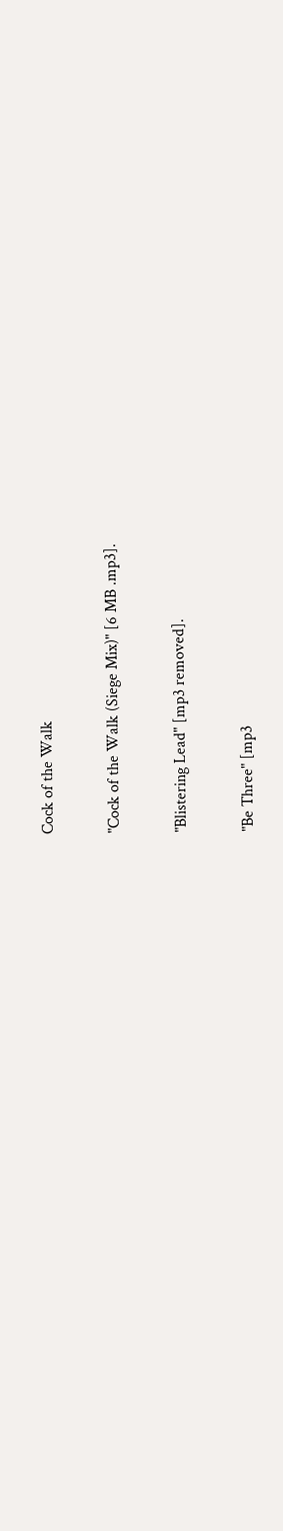Cock of the Walk

"Cock of the Walk (Siege Mix)" [6 MB .mp3].

"Blistering Lead" [mp3 removed].

"Be Three" [mp3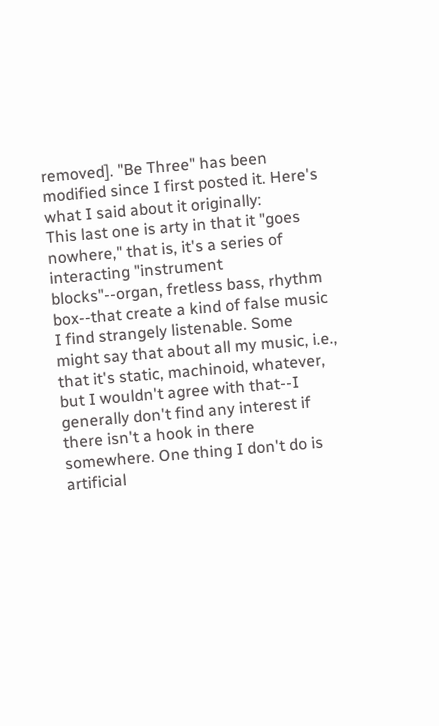removed]. "Be Three" has been modified since I first posted it. Here's what I said about it originally:
This last one is arty in that it "goes nowhere," that is, it's a series of interacting "instrument blocks"--organ, fretless bass, rhythm box--that create a kind of false music I find strangely listenable. Some might say that about all my music, i.e., that it's static, machinoid, whatever, but I wouldn't agree with that--I generally don't find any interest if there isn't a hook in there somewhere. One thing I don't do is artificial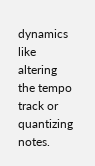dynamics like altering the tempo track or quantizing notes.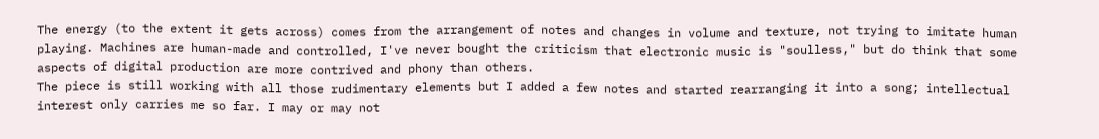The energy (to the extent it gets across) comes from the arrangement of notes and changes in volume and texture, not trying to imitate human playing. Machines are human-made and controlled, I've never bought the criticism that electronic music is "soulless," but do think that some aspects of digital production are more contrived and phony than others.
The piece is still working with all those rudimentary elements but I added a few notes and started rearranging it into a song; intellectual interest only carries me so far. I may or may not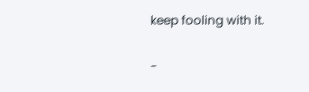keep fooling with it.

-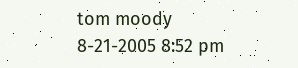tom moody 8-21-2005 8:52 pm